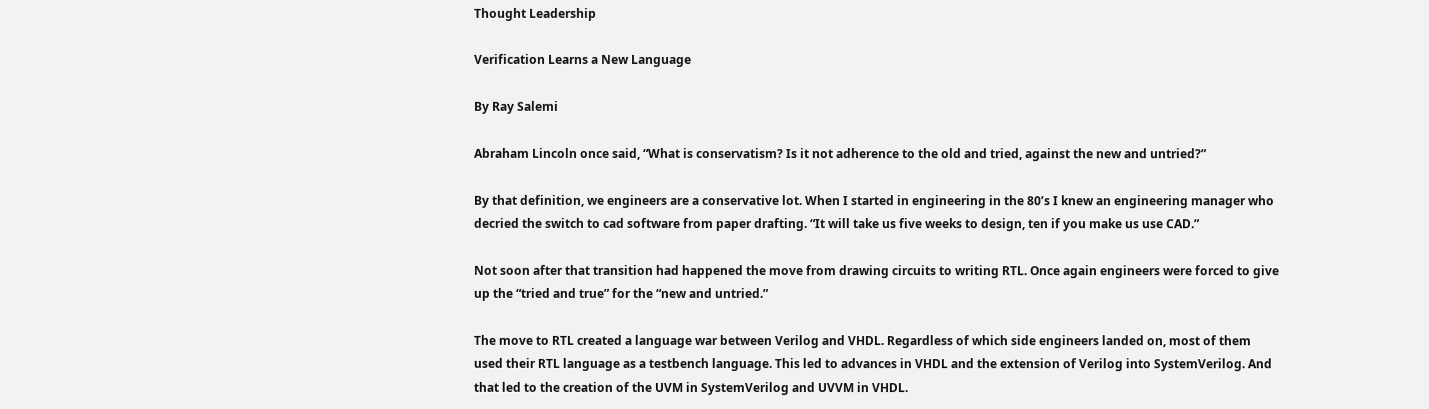Thought Leadership

Verification Learns a New Language

By Ray Salemi

Abraham Lincoln once said, “What is conservatism? Is it not adherence to the old and tried, against the new and untried?”

By that definition, we engineers are a conservative lot. When I started in engineering in the 80’s I knew an engineering manager who decried the switch to cad software from paper drafting. “It will take us five weeks to design, ten if you make us use CAD.”

Not soon after that transition had happened the move from drawing circuits to writing RTL. Once again engineers were forced to give up the “tried and true” for the “new and untried.”

The move to RTL created a language war between Verilog and VHDL. Regardless of which side engineers landed on, most of them used their RTL language as a testbench language. This led to advances in VHDL and the extension of Verilog into SystemVerilog. And that led to the creation of the UVM in SystemVerilog and UVVM in VHDL.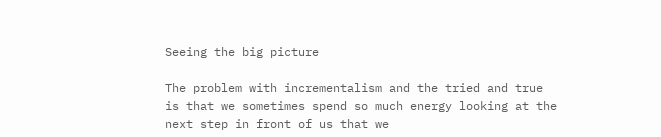Seeing the big picture

The problem with incrementalism and the tried and true is that we sometimes spend so much energy looking at the next step in front of us that we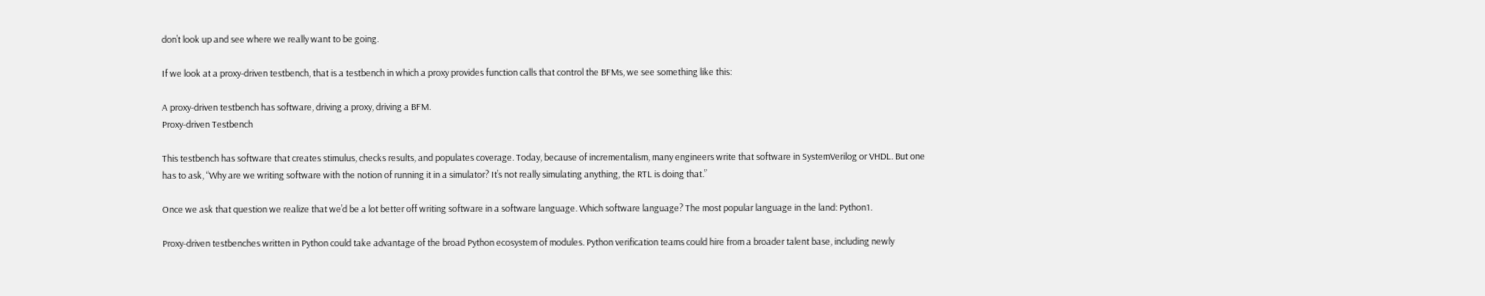don’t look up and see where we really want to be going.

If we look at a proxy-driven testbench, that is a testbench in which a proxy provides function calls that control the BFMs, we see something like this:

A proxy-driven testbench has software, driving a proxy, driving a BFM.
Proxy-driven Testbench

This testbench has software that creates stimulus, checks results, and populates coverage. Today, because of incrementalism, many engineers write that software in SystemVerilog or VHDL. But one has to ask, “Why are we writing software with the notion of running it in a simulator? It’s not really simulating anything, the RTL is doing that.”

Once we ask that question we realize that we’d be a lot better off writing software in a software language. Which software language? The most popular language in the land: Python1.

Proxy-driven testbenches written in Python could take advantage of the broad Python ecosystem of modules. Python verification teams could hire from a broader talent base, including newly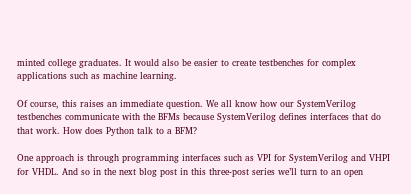minted college graduates. It would also be easier to create testbenches for complex applications such as machine learning.

Of course, this raises an immediate question. We all know how our SystemVerilog testbenches communicate with the BFMs because SystemVerilog defines interfaces that do that work. How does Python talk to a BFM?

One approach is through programming interfaces such as VPI for SystemVerilog and VHPI for VHDL. And so in the next blog post in this three-post series we’ll turn to an open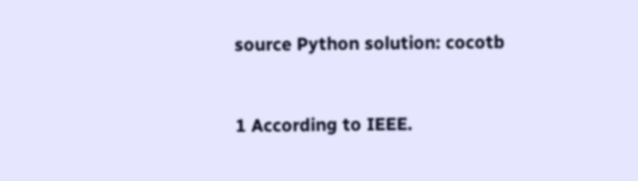source Python solution: cocotb


1 According to IEEE.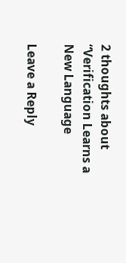2 thoughts about “Verification Learns a New Language

Leave a Reply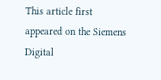This article first appeared on the Siemens Digital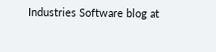Industries Software blog at